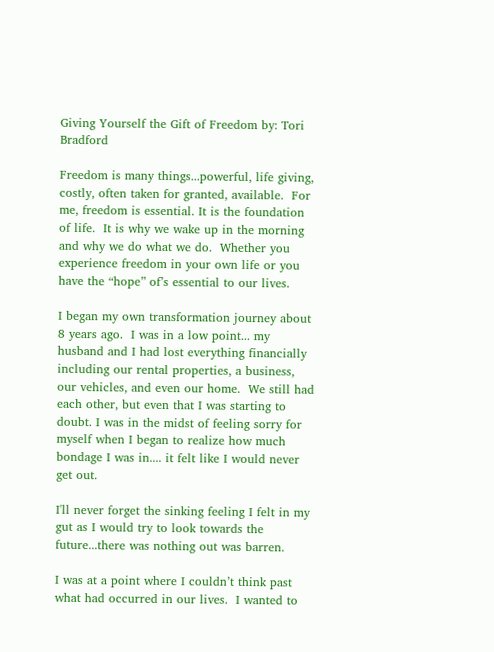Giving Yourself the Gift of Freedom by: Tori Bradford

Freedom is many things...powerful, life giving, costly, often taken for granted, available.  For me, freedom is essential. It is the foundation of life.  It is why we wake up in the morning and why we do what we do.  Whether you experience freedom in your own life or you have the “hope” of’s essential to our lives.

I began my own transformation journey about 8 years ago.  I was in a low point... my husband and I had lost everything financially including our rental properties, a business, our vehicles, and even our home.  We still had each other, but even that I was starting to doubt. I was in the midst of feeling sorry for myself when I began to realize how much bondage I was in.... it felt like I would never get out.

I'll never forget the sinking feeling I felt in my gut as I would try to look towards the future...there was nothing out was barren.

I was at a point where I couldn’t think past what had occurred in our lives.  I wanted to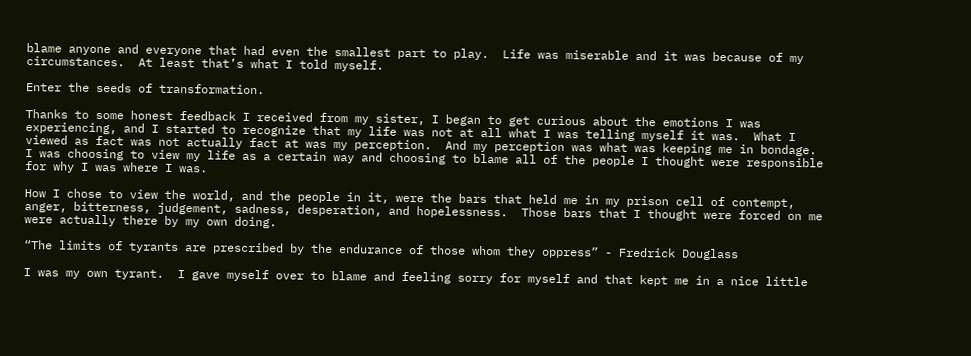blame anyone and everyone that had even the smallest part to play.  Life was miserable and it was because of my circumstances.  At least that’s what I told myself.

Enter the seeds of transformation.

Thanks to some honest feedback I received from my sister, I began to get curious about the emotions I was experiencing, and I started to recognize that my life was not at all what I was telling myself it was.  What I viewed as fact was not actually fact at was my perception.  And my perception was what was keeping me in bondage.  I was choosing to view my life as a certain way and choosing to blame all of the people I thought were responsible for why I was where I was.

How I chose to view the world, and the people in it, were the bars that held me in my prison cell of contempt, anger, bitterness, judgement, sadness, desperation, and hopelessness.  Those bars that I thought were forced on me were actually there by my own doing.

“The limits of tyrants are prescribed by the endurance of those whom they oppress” - Fredrick Douglass

I was my own tyrant.  I gave myself over to blame and feeling sorry for myself and that kept me in a nice little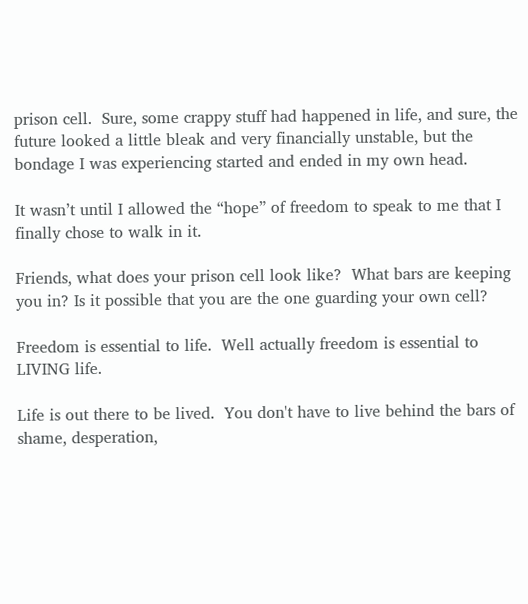prison cell.  Sure, some crappy stuff had happened in life, and sure, the future looked a little bleak and very financially unstable, but the bondage I was experiencing started and ended in my own head.

It wasn’t until I allowed the “hope” of freedom to speak to me that I finally chose to walk in it.

Friends, what does your prison cell look like?  What bars are keeping you in? Is it possible that you are the one guarding your own cell?

Freedom is essential to life.  Well actually freedom is essential to LIVING life.

Life is out there to be lived.  You don't have to live behind the bars of shame, desperation,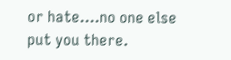or hate….no one else put you there.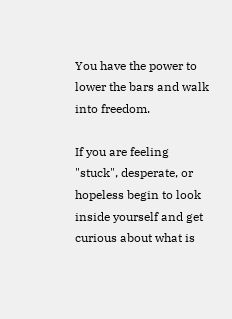You have the power to lower the bars and walk into freedom.

If you are feeling "stuck", desperate, or hopeless begin to look inside yourself and get curious about what is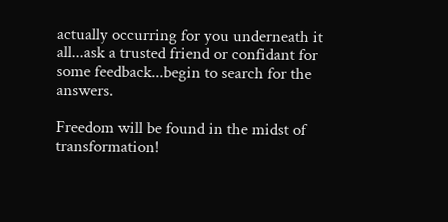actually occurring for you underneath it all...ask a trusted friend or confidant for some feedback...begin to search for the answers.

Freedom will be found in the midst of transformation!